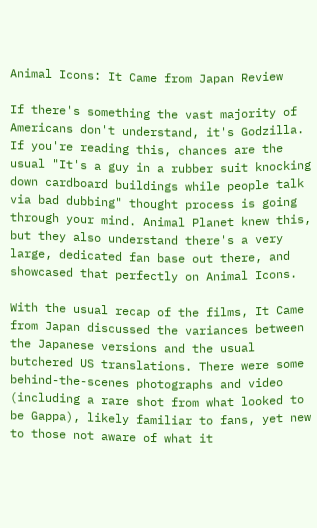Animal Icons: It Came from Japan Review

If there's something the vast majority of Americans don't understand, it's Godzilla. If you're reading this, chances are the usual "It's a guy in a rubber suit knocking down cardboard buildings while people talk via bad dubbing" thought process is going through your mind. Animal Planet knew this, but they also understand there's a very large, dedicated fan base out there, and showcased that perfectly on Animal Icons.

With the usual recap of the films, It Came from Japan discussed the variances between the Japanese versions and the usual butchered US translations. There were some behind-the-scenes photographs and video (including a rare shot from what looked to be Gappa), likely familiar to fans, yet new to those not aware of what it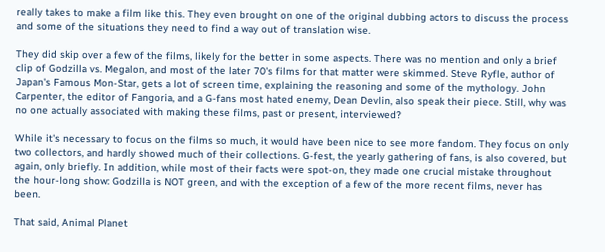really takes to make a film like this. They even brought on one of the original dubbing actors to discuss the process and some of the situations they need to find a way out of translation wise.

They did skip over a few of the films, likely for the better in some aspects. There was no mention and only a brief clip of Godzilla vs. Megalon, and most of the later 70's films for that matter were skimmed. Steve Ryfle, author of Japan's Famous Mon-Star, gets a lot of screen time, explaining the reasoning and some of the mythology. John Carpenter, the editor of Fangoria, and a G-fans most hated enemy, Dean Devlin, also speak their piece. Still, why was no one actually associated with making these films, past or present, interviewed?

While it's necessary to focus on the films so much, it would have been nice to see more fandom. They focus on only two collectors, and hardly showed much of their collections. G-fest, the yearly gathering of fans, is also covered, but again, only briefly. In addition, while most of their facts were spot-on, they made one crucial mistake throughout the hour-long show: Godzilla is NOT green, and with the exception of a few of the more recent films, never has been.

That said, Animal Planet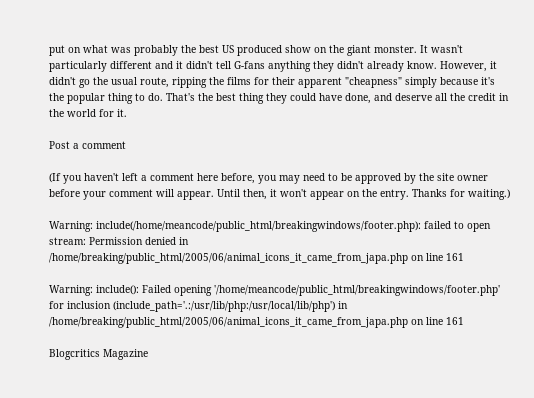put on what was probably the best US produced show on the giant monster. It wasn't particularly different and it didn't tell G-fans anything they didn't already know. However, it didn't go the usual route, ripping the films for their apparent "cheapness" simply because it's the popular thing to do. That's the best thing they could have done, and deserve all the credit in the world for it.

Post a comment

(If you haven't left a comment here before, you may need to be approved by the site owner before your comment will appear. Until then, it won't appear on the entry. Thanks for waiting.)

Warning: include(/home/meancode/public_html/breakingwindows/footer.php): failed to open stream: Permission denied in /home/breaking/public_html/2005/06/animal_icons_it_came_from_japa.php on line 161

Warning: include(): Failed opening '/home/meancode/public_html/breakingwindows/footer.php' for inclusion (include_path='.:/usr/lib/php:/usr/local/lib/php') in /home/breaking/public_html/2005/06/animal_icons_it_came_from_japa.php on line 161

Blogcritics Magazine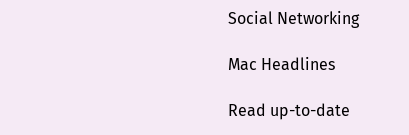Social Networking

Mac Headlines

Read up-to-date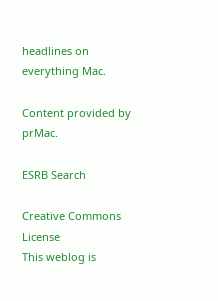headlines on everything Mac.

Content provided by prMac.

ESRB Search

Creative Commons License
This weblog is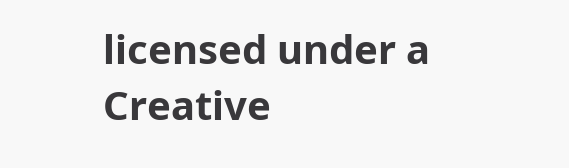licensed under a Creative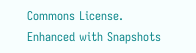Commons License.
Enhanced with Snapshots